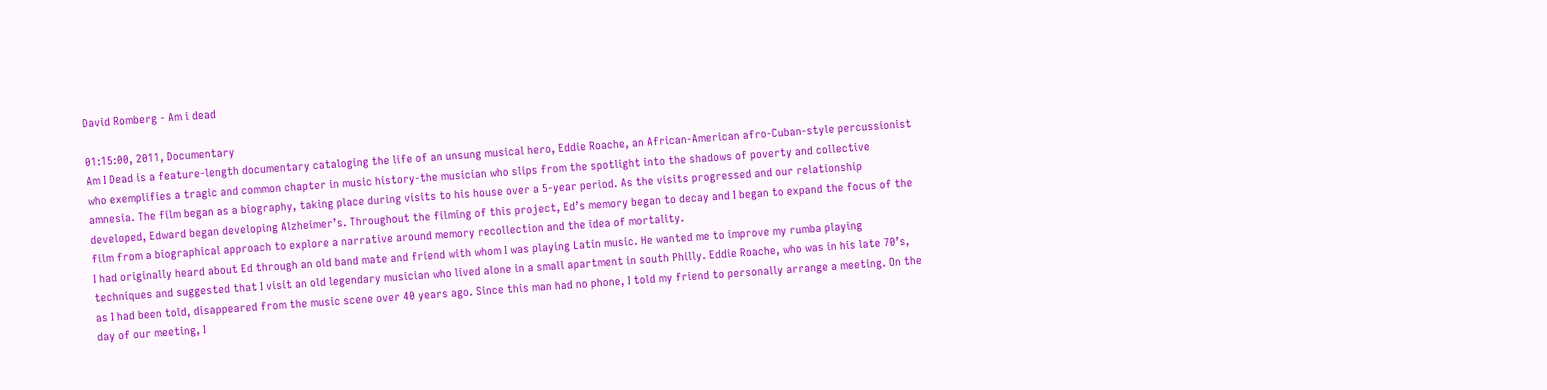David Romberg - Am i dead

01:15:00, 2011, Documentary
Am I Dead is a feature-length documentary cataloging the life of an unsung musical hero, Eddie Roache, an African-American afro-Cuban-style percussionist who exemplifies a tragic and common chapter in music history-the musician who slips from the spotlight into the shadows of poverty and collective amnesia. The film began as a biography, taking place during visits to his house over a 5-year period. As the visits progressed and our relationship developed, Edward began developing Alzheimer’s. Throughout the filming of this project, Ed’s memory began to decay and I began to expand the focus of the film from a biographical approach to explore a narrative around memory recollection and the idea of mortality.
I had originally heard about Ed through an old band mate and friend with whom I was playing Latin music. He wanted me to improve my rumba playing techniques and suggested that I visit an old legendary musician who lived alone in a small apartment in south Philly. Eddie Roache, who was in his late 70’s, as I had been told, disappeared from the music scene over 40 years ago. Since this man had no phone, I told my friend to personally arrange a meeting. On the day of our meeting, I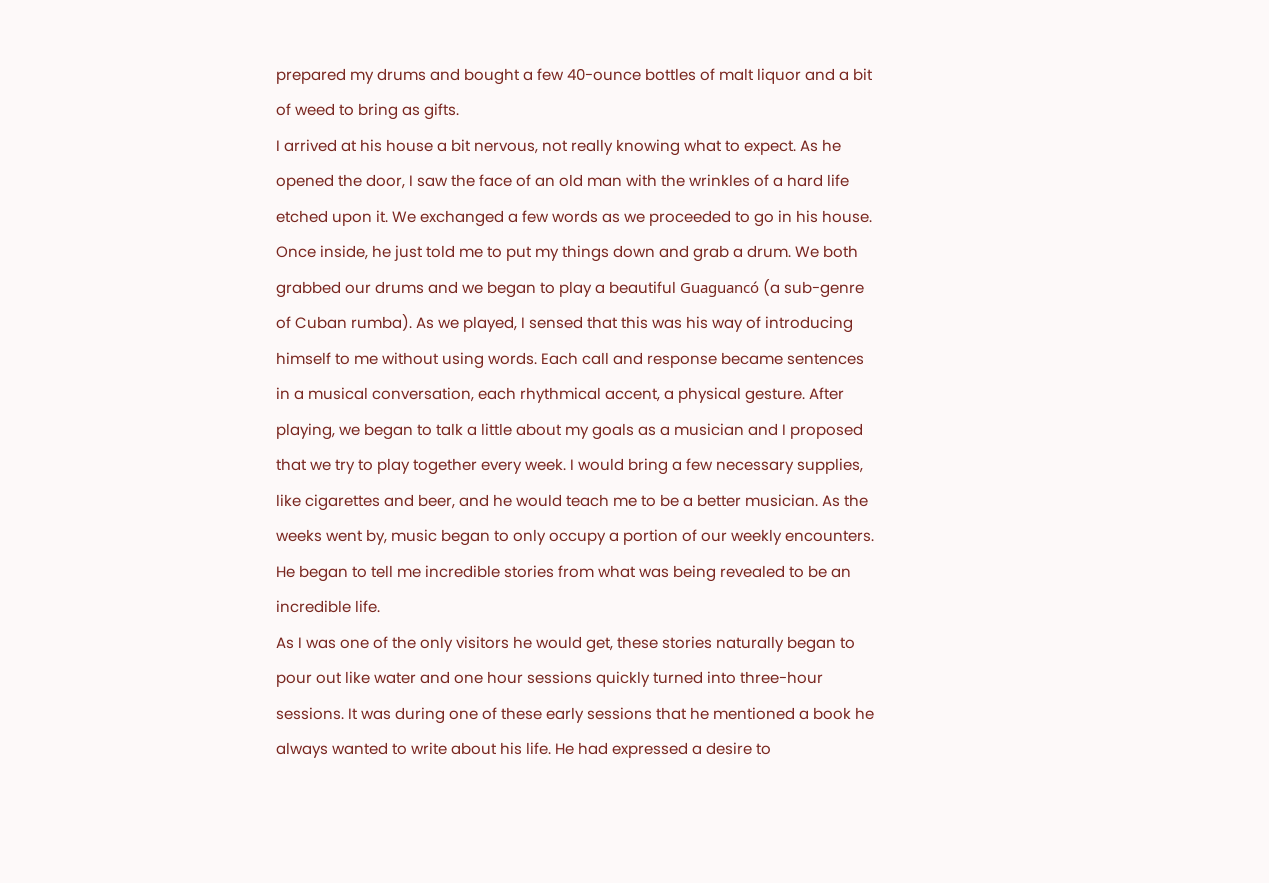prepared my drums and bought a few 40-ounce bottles of malt liquor and a bit of weed to bring as gifts.
I arrived at his house a bit nervous, not really knowing what to expect. As he opened the door, I saw the face of an old man with the wrinkles of a hard life etched upon it. We exchanged a few words as we proceeded to go in his house. Once inside, he just told me to put my things down and grab a drum. We both grabbed our drums and we began to play a beautiful Guaguancó (a sub-genre of Cuban rumba). As we played, I sensed that this was his way of introducing himself to me without using words. Each call and response became sentences in a musical conversation, each rhythmical accent, a physical gesture. After playing, we began to talk a little about my goals as a musician and I proposed that we try to play together every week. I would bring a few necessary supplies, like cigarettes and beer, and he would teach me to be a better musician. As the weeks went by, music began to only occupy a portion of our weekly encounters. He began to tell me incredible stories from what was being revealed to be an incredible life.
As I was one of the only visitors he would get, these stories naturally began to pour out like water and one hour sessions quickly turned into three-hour sessions. It was during one of these early sessions that he mentioned a book he always wanted to write about his life. He had expressed a desire to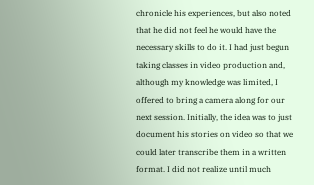chronicle his experiences, but also noted that he did not feel he would have the necessary skills to do it. I had just begun taking classes in video production and, although my knowledge was limited, I offered to bring a camera along for our next session. Initially, the idea was to just document his stories on video so that we could later transcribe them in a written format. I did not realize until much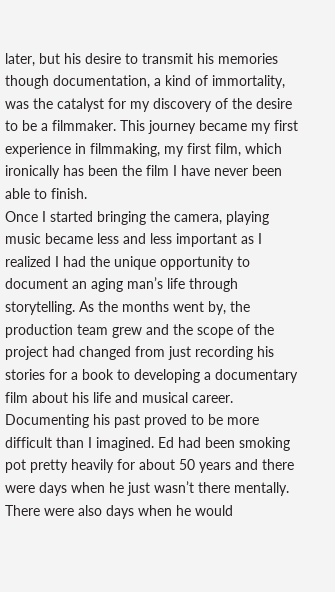later, but his desire to transmit his memories though documentation, a kind of immortality, was the catalyst for my discovery of the desire to be a filmmaker. This journey became my first experience in filmmaking, my first film, which ironically has been the film I have never been able to finish.
Once I started bringing the camera, playing music became less and less important as I realized I had the unique opportunity to document an aging man’s life through storytelling. As the months went by, the production team grew and the scope of the project had changed from just recording his stories for a book to developing a documentary film about his life and musical career.
Documenting his past proved to be more difficult than I imagined. Ed had been smoking pot pretty heavily for about 50 years and there were days when he just wasn’t there mentally. There were also days when he would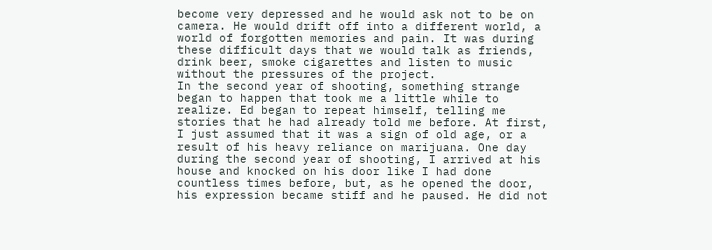become very depressed and he would ask not to be on camera. He would drift off into a different world, a world of forgotten memories and pain. It was during these difficult days that we would talk as friends, drink beer, smoke cigarettes and listen to music without the pressures of the project.
In the second year of shooting, something strange began to happen that took me a little while to realize. Ed began to repeat himself, telling me stories that he had already told me before. At first, I just assumed that it was a sign of old age, or a result of his heavy reliance on marijuana. One day during the second year of shooting, I arrived at his house and knocked on his door like I had done countless times before, but, as he opened the door, his expression became stiff and he paused. He did not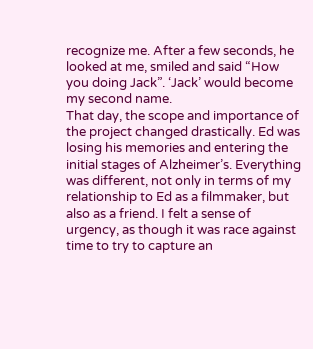recognize me. After a few seconds, he looked at me, smiled and said “How you doing Jack”. ‘Jack’ would become my second name.
That day, the scope and importance of the project changed drastically. Ed was losing his memories and entering the initial stages of Alzheimer’s. Everything was different, not only in terms of my relationship to Ed as a filmmaker, but also as a friend. I felt a sense of urgency, as though it was race against time to try to capture an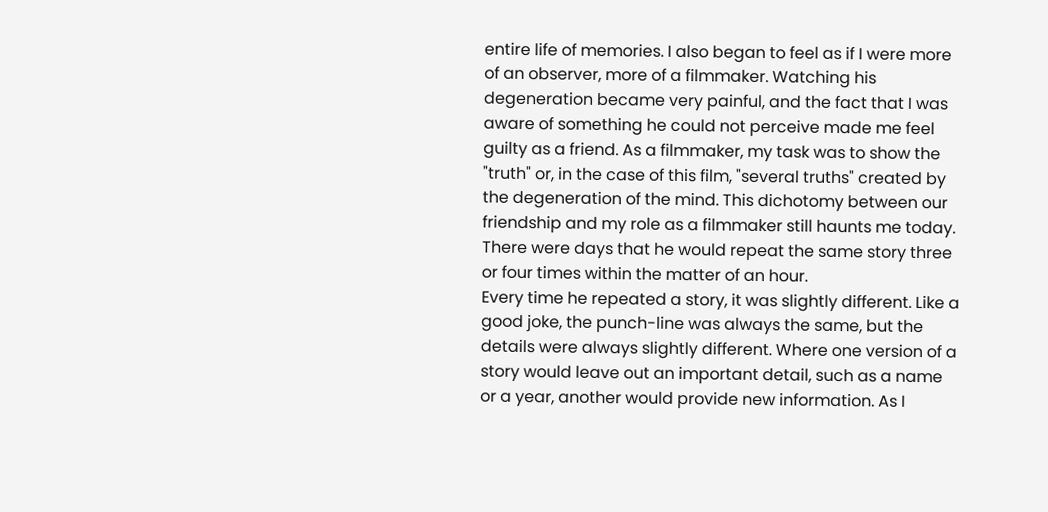entire life of memories. I also began to feel as if I were more of an observer, more of a filmmaker. Watching his degeneration became very painful, and the fact that I was aware of something he could not perceive made me feel guilty as a friend. As a filmmaker, my task was to show the "truth" or, in the case of this film, "several truths" created by the degeneration of the mind. This dichotomy between our friendship and my role as a filmmaker still haunts me today. There were days that he would repeat the same story three or four times within the matter of an hour.
Every time he repeated a story, it was slightly different. Like a good joke, the punch-line was always the same, but the details were always slightly different. Where one version of a story would leave out an important detail, such as a name or a year, another would provide new information. As I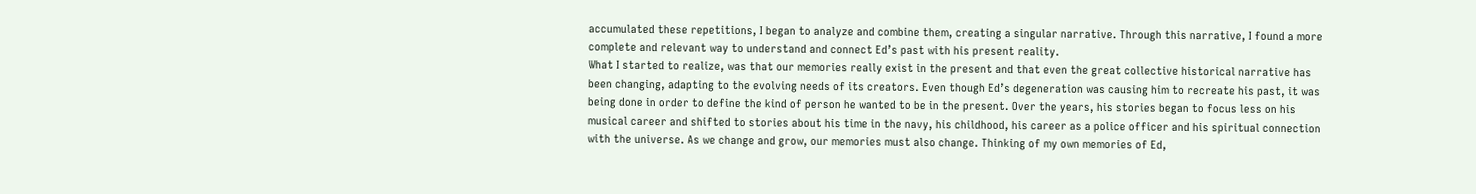accumulated these repetitions, I began to analyze and combine them, creating a singular narrative. Through this narrative, I found a more complete and relevant way to understand and connect Ed’s past with his present reality.
What I started to realize, was that our memories really exist in the present and that even the great collective historical narrative has been changing, adapting to the evolving needs of its creators. Even though Ed’s degeneration was causing him to recreate his past, it was being done in order to define the kind of person he wanted to be in the present. Over the years, his stories began to focus less on his musical career and shifted to stories about his time in the navy, his childhood, his career as a police officer and his spiritual connection with the universe. As we change and grow, our memories must also change. Thinking of my own memories of Ed,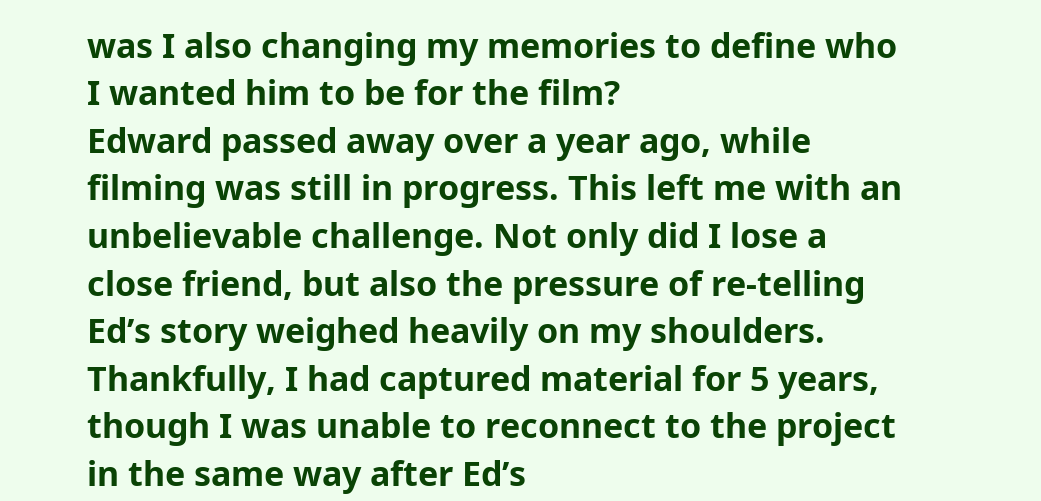was I also changing my memories to define who I wanted him to be for the film?
Edward passed away over a year ago, while filming was still in progress. This left me with an unbelievable challenge. Not only did I lose a close friend, but also the pressure of re-telling Ed’s story weighed heavily on my shoulders. Thankfully, I had captured material for 5 years, though I was unable to reconnect to the project in the same way after Ed’s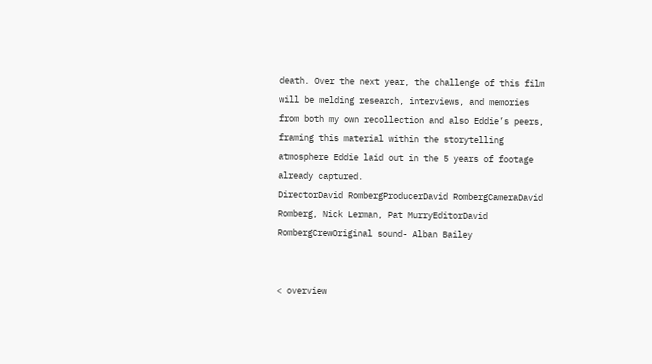death. Over the next year, the challenge of this film will be melding research, interviews, and memories from both my own recollection and also Eddie’s peers, framing this material within the storytelling atmosphere Eddie laid out in the 5 years of footage already captured.
DirectorDavid RombergProducerDavid RombergCameraDavid Romberg, Nick Lerman, Pat MurryEditorDavid RombergCrewOriginal sound- Alban Bailey


< overview